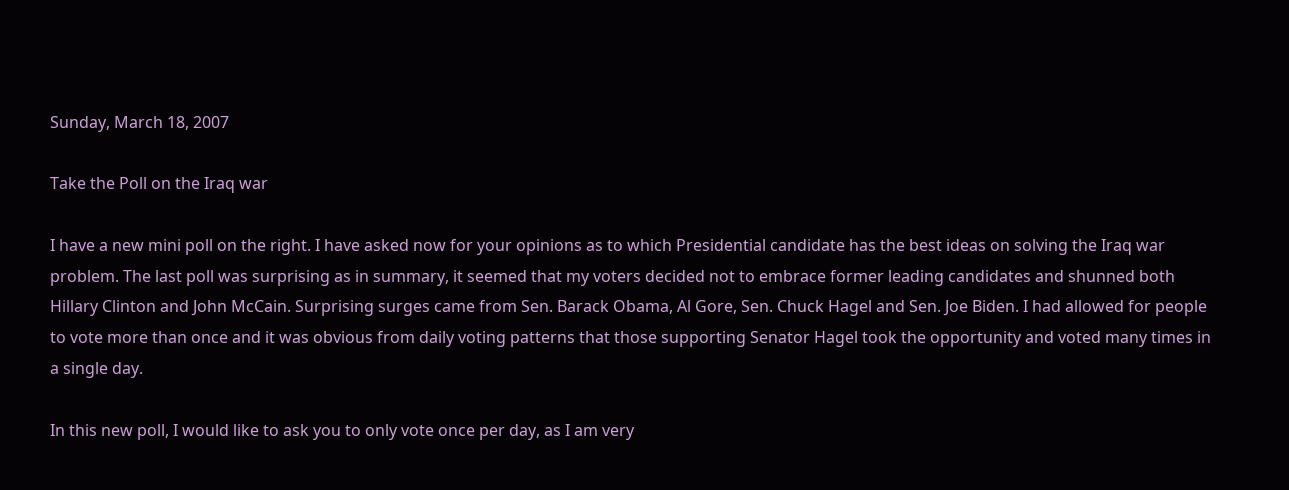Sunday, March 18, 2007

Take the Poll on the Iraq war

I have a new mini poll on the right. I have asked now for your opinions as to which Presidential candidate has the best ideas on solving the Iraq war problem. The last poll was surprising as in summary, it seemed that my voters decided not to embrace former leading candidates and shunned both Hillary Clinton and John McCain. Surprising surges came from Sen. Barack Obama, Al Gore, Sen. Chuck Hagel and Sen. Joe Biden. I had allowed for people to vote more than once and it was obvious from daily voting patterns that those supporting Senator Hagel took the opportunity and voted many times in a single day.

In this new poll, I would like to ask you to only vote once per day, as I am very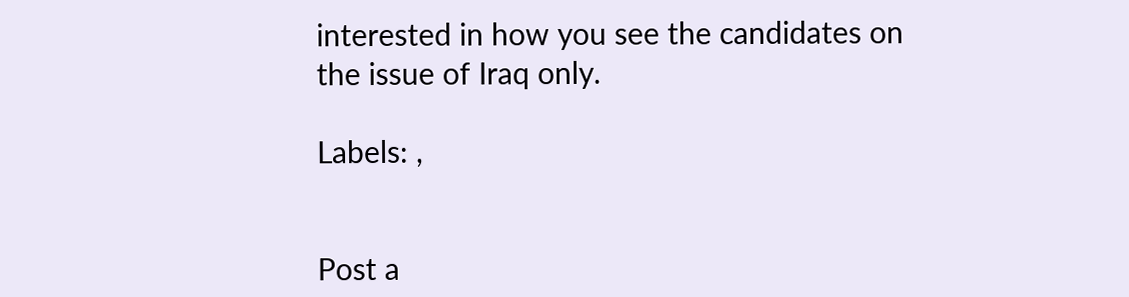interested in how you see the candidates on the issue of Iraq only.

Labels: ,


Post a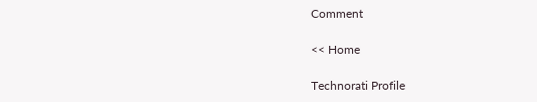Comment

<< Home

Technorati Profile